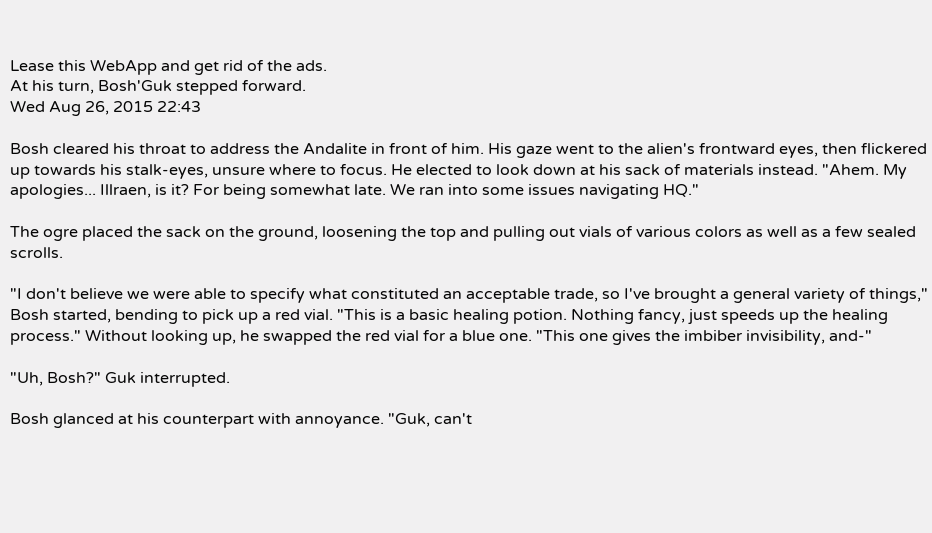Lease this WebApp and get rid of the ads.
At his turn, Bosh'Guk stepped forward.
Wed Aug 26, 2015 22:43

Bosh cleared his throat to address the Andalite in front of him. His gaze went to the alien's frontward eyes, then flickered up towards his stalk-eyes, unsure where to focus. He elected to look down at his sack of materials instead. "Ahem. My apologies... Illraen, is it? For being somewhat late. We ran into some issues navigating HQ."

The ogre placed the sack on the ground, loosening the top and pulling out vials of various colors as well as a few sealed scrolls.

"I don't believe we were able to specify what constituted an acceptable trade, so I've brought a general variety of things," Bosh started, bending to pick up a red vial. "This is a basic healing potion. Nothing fancy, just speeds up the healing process." Without looking up, he swapped the red vial for a blue one. "This one gives the imbiber invisibility, and-"

"Uh, Bosh?" Guk interrupted.

Bosh glanced at his counterpart with annoyance. "Guk, can't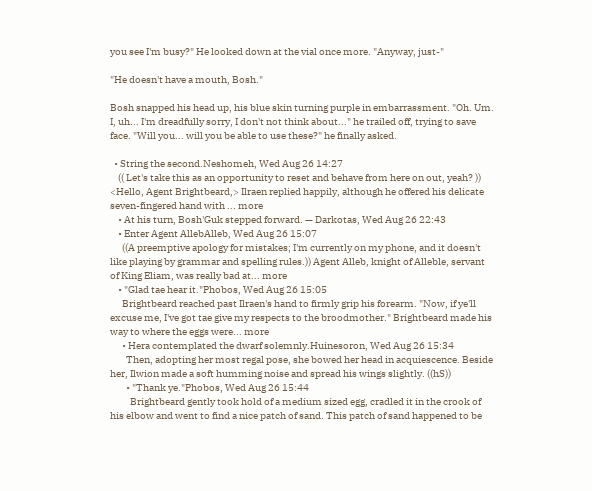you see I'm busy?" He looked down at the vial once more. "Anyway, just-"

"He doesn't have a mouth, Bosh."

Bosh snapped his head up, his blue skin turning purple in embarrassment. "Oh. Um. I, uh... I'm dreadfully sorry, I don't not think about..." he trailed off, trying to save face. "Will you... will you be able to use these?" he finally asked.

  • String the second.Neshomeh, Wed Aug 26 14:27
    (( Let's take this as an opportunity to reset and behave from here on out, yeah? )) <Hello, Agent Brightbeard,> Ilraen replied happily, although he offered his delicate seven-fingered hand with ... more
    • At his turn, Bosh'Guk stepped forward. — Darkotas, Wed Aug 26 22:43
    • Enter Agent AllebAlleb, Wed Aug 26 15:07
      ((A preemptive apology for mistakes; I'm currently on my phone, and it doesn't like playing by grammar and spelling rules.)) Agent Alleb, knight of Alleble, servant of King Eliam, was really bad at... more
    • "Glad tae hear it."Phobos, Wed Aug 26 15:05
      Brightbeard reached past Ilraen's hand to firmly grip his forearm. "Now, if ye'll excuse me, I've got tae give my respects to the broodmother." Brightbeard made his way to where the eggs were... more
      • Hera contemplated the dwarf solemnly.Huinesoron, Wed Aug 26 15:34
        Then, adopting her most regal pose, she bowed her head in acquiescence. Beside her, Ilwion made a soft humming noise and spread his wings slightly. ((hS))
        • "Thank ye."Phobos, Wed Aug 26 15:44
          Brightbeard gently took hold of a medium sized egg, cradled it in the crook of his elbow and went to find a nice patch of sand. This patch of sand happened to be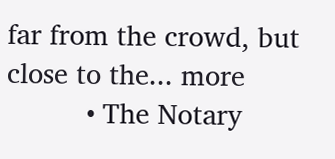far from the crowd, but close to the... more
          • The Notary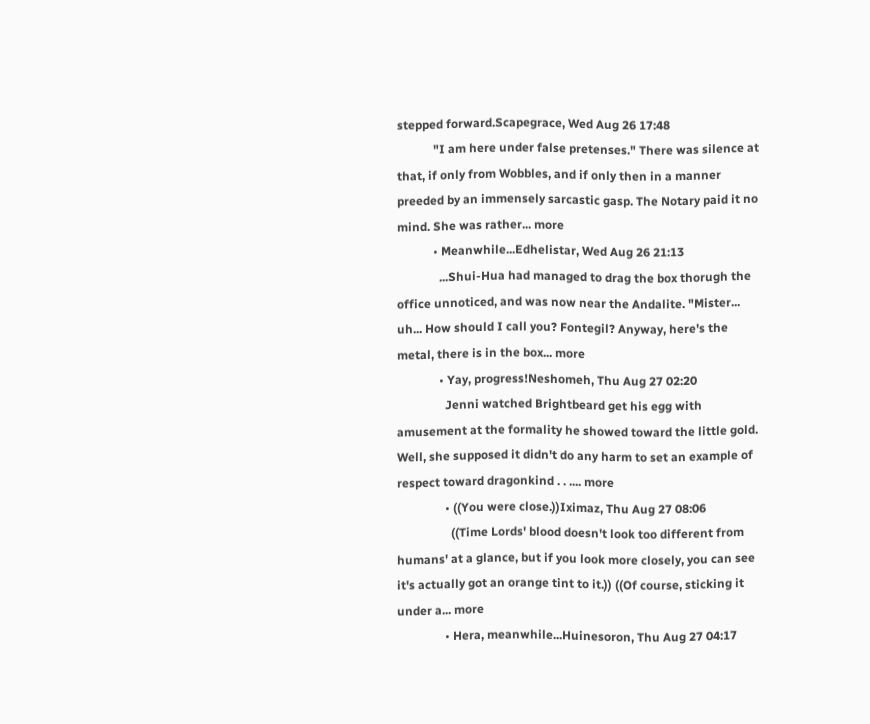stepped forward.Scapegrace, Wed Aug 26 17:48
            "I am here under false pretenses." There was silence at that, if only from Wobbles, and if only then in a manner preeded by an immensely sarcastic gasp. The Notary paid it no mind. She was rather... more
            • Meanwhile...Edhelistar, Wed Aug 26 21:13
              ...Shui-Hua had managed to drag the box thorugh the office unnoticed, and was now near the Andalite. "Mister... uh... How should I call you? Fontegil? Anyway, here's the metal, there is in the box... more
              • Yay, progress!Neshomeh, Thu Aug 27 02:20
                Jenni watched Brightbeard get his egg with amusement at the formality he showed toward the little gold. Well, she supposed it didn't do any harm to set an example of respect toward dragonkind . . .... more
                • ((You were close.))Iximaz, Thu Aug 27 08:06
                  ((Time Lords' blood doesn't look too different from humans' at a glance, but if you look more closely, you can see it's actually got an orange tint to it.)) ((Of course, sticking it under a... more
                • Hera, meanwhile...Huinesoron, Thu Aug 27 04:17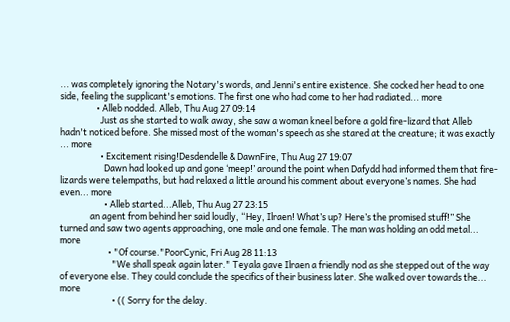... was completely ignoring the Notary's words, and Jenni's entire existence. She cocked her head to one side, feeling the supplicant's emotions. The first one who had come to her had radiated... more
                  • Alleb nodded. Alleb, Thu Aug 27 09:14
                    Just as she started to walk away, she saw a woman kneel before a gold fire-lizard that Alleb hadn't noticed before. She missed most of the woman's speech as she stared at the creature; it was exactly ... more
                    • Excitement rising!Desdendelle & DawnFire, Thu Aug 27 19:07
                      Dawn had looked up and gone ‘meep!’ around the point when Dafydd had informed them that fire-lizards were telempaths, but had relaxed a little around his comment about everyone’s names. She had even... more
                      • Alleb started...Alleb, Thu Aug 27 23:15
               an agent from behind her said loudly, “Hey, Ilraen! What’s up? Here’s the promised stuff!” She turned and saw two agents approaching, one male and one female. The man was holding an odd metal... more
                        • "Of course."PoorCynic, Fri Aug 28 11:13
                          "We shall speak again later." Teyala gave Ilraen a friendly nod as she stepped out of the way of everyone else. They could conclude the specifics of their business later. She walked over towards the... more
                          • (( Sorry for the delay.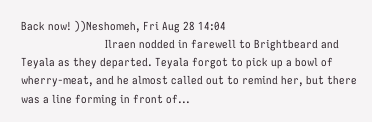Back now! ))Neshomeh, Fri Aug 28 14:04
                            Ilraen nodded in farewell to Brightbeard and Teyala as they departed. Teyala forgot to pick up a bowl of wherry-meat, and he almost called out to remind her, but there was a line forming in front of...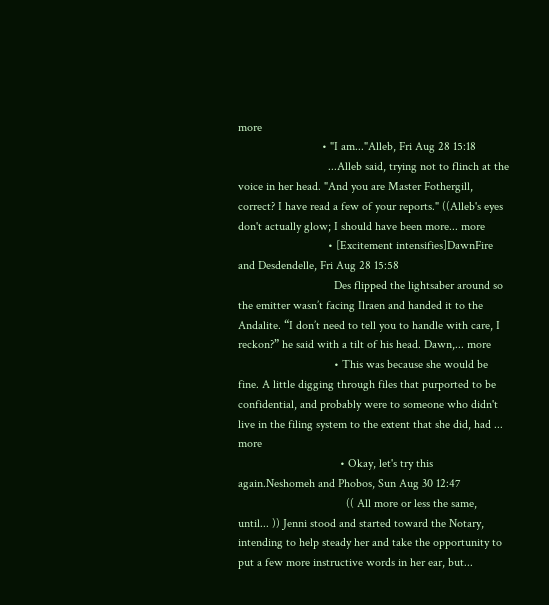more
                            • "I am..."Alleb, Fri Aug 28 15:18
                              ...Alleb said, trying not to flinch at the voice in her head. "And you are Master Fothergill, correct? I have read a few of your reports." ((Alleb's eyes don't actually glow; I should have been more... more
                              • [Excitement intensifies]DawnFire and Desdendelle, Fri Aug 28 15:58
                                Des flipped the lightsaber around so the emitter wasn’t facing Ilraen and handed it to the Andalite. “I don’t need to tell you to handle with care, I reckon?” he said with a tilt of his head. Dawn,... more
                                • This was because she would be fine. A little digging through files that purported to be confidential, and probably were to someone who didn't live in the filing system to the extent that she did, had ... more
                                  • Okay, let's try this again.Neshomeh and Phobos, Sun Aug 30 12:47
                                    (( All more or less the same, until... )) Jenni stood and started toward the Notary, intending to help steady her and take the opportunity to put a few more instructive words in her ear, but...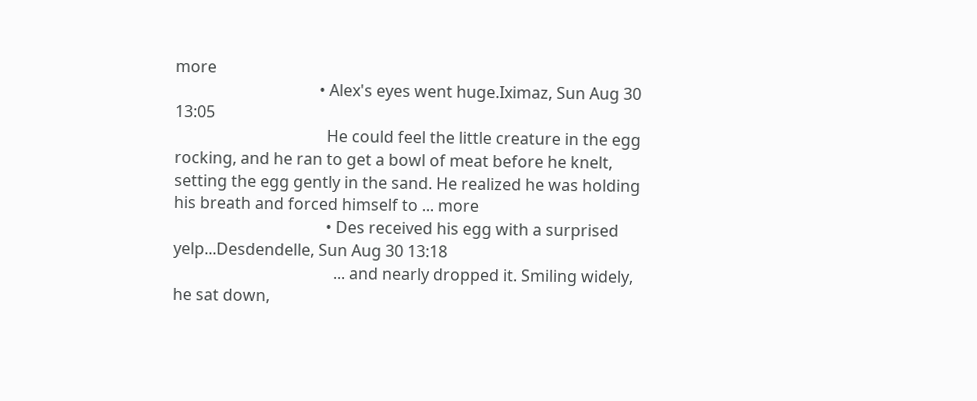more
                                    • Alex's eyes went huge.Iximaz, Sun Aug 30 13:05
                                      He could feel the little creature in the egg rocking, and he ran to get a bowl of meat before he knelt, setting the egg gently in the sand. He realized he was holding his breath and forced himself to ... more
                                      • Des received his egg with a surprised yelp...Desdendelle, Sun Aug 30 13:18
                                        ... and nearly dropped it. Smiling widely, he sat down,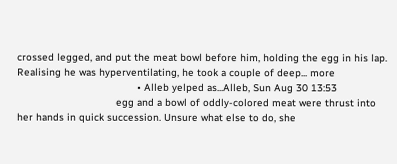crossed legged, and put the meat bowl before him, holding the egg in his lap. Realising he was hyperventilating, he took a couple of deep... more
                                        • Alleb yelped as...Alleb, Sun Aug 30 13:53
                                 egg and a bowl of oddly-colored meat were thrust into her hands in quick succession. Unsure what else to do, she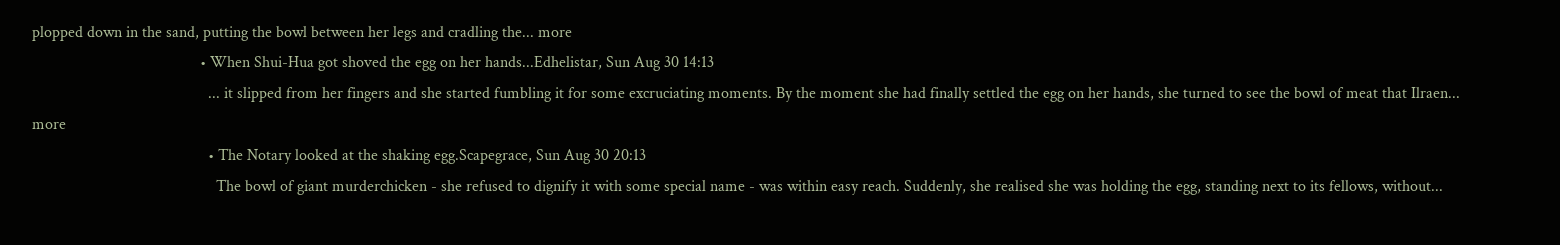plopped down in the sand, putting the bowl between her legs and cradling the... more
                                          • When Shui-Hua got shoved the egg on her hands...Edhelistar, Sun Aug 30 14:13
                                            ... it slipped from her fingers and she started fumbling it for some excruciating moments. By the moment she had finally settled the egg on her hands, she turned to see the bowl of meat that Ilraen... more
                                            • The Notary looked at the shaking egg.Scapegrace, Sun Aug 30 20:13
                                              The bowl of giant murderchicken - she refused to dignify it with some special name - was within easy reach. Suddenly, she realised she was holding the egg, standing next to its fellows, without...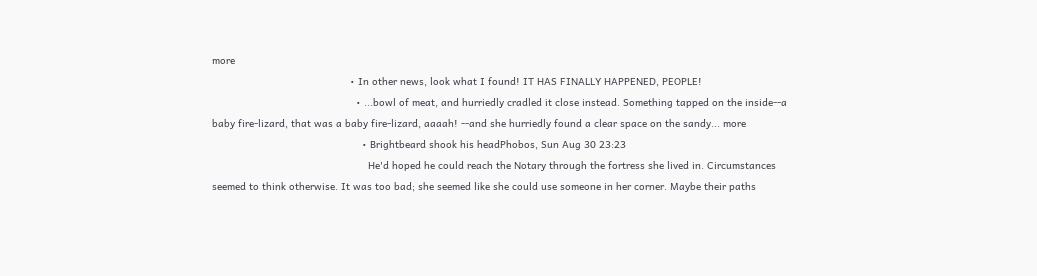more
                                              • In other news, look what I found! IT HAS FINALLY HAPPENED, PEOPLE!
                                                • ...bowl of meat, and hurriedly cradled it close instead. Something tapped on the inside--a baby fire-lizard, that was a baby fire-lizard, aaaah! --and she hurriedly found a clear space on the sandy... more
                                                  • Brightbeard shook his headPhobos, Sun Aug 30 23:23
                                                    He'd hoped he could reach the Notary through the fortress she lived in. Circumstances seemed to think otherwise. It was too bad; she seemed like she could use someone in her corner. Maybe their paths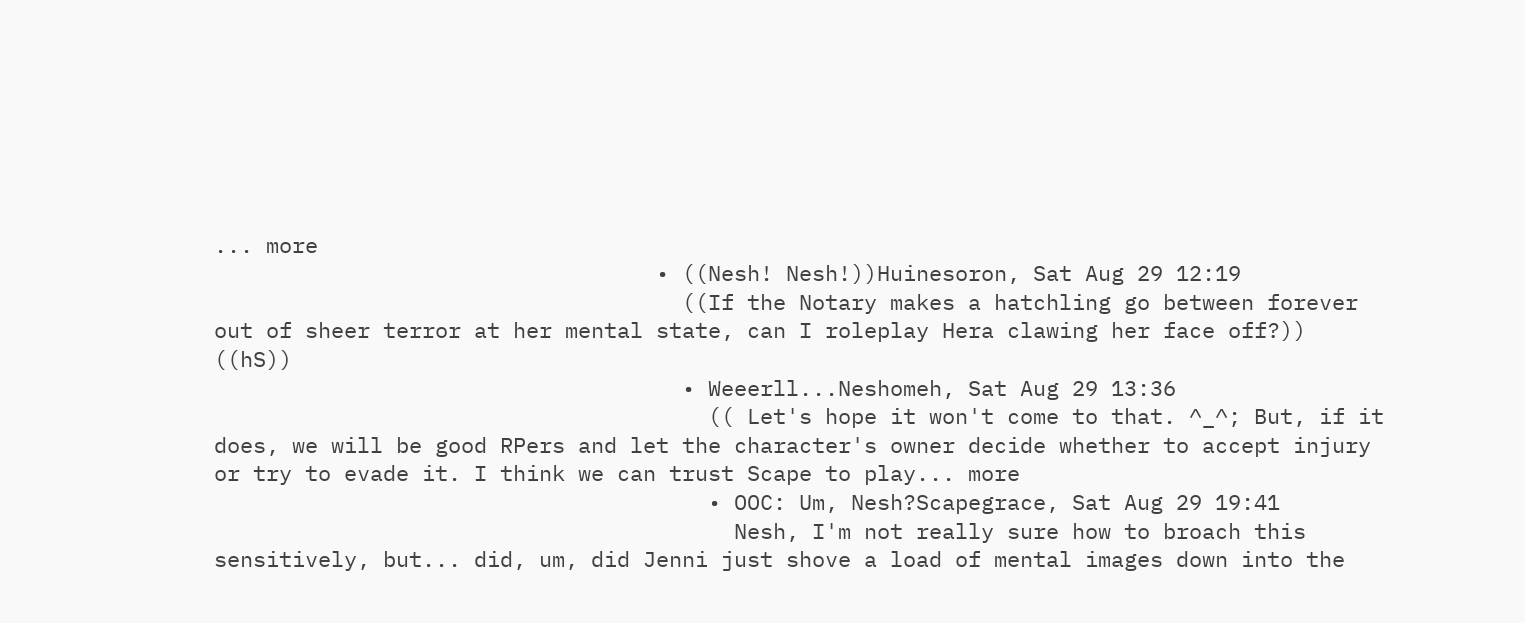... more
                                  • ((Nesh! Nesh!))Huinesoron, Sat Aug 29 12:19
                                    ((If the Notary makes a hatchling go between forever out of sheer terror at her mental state, can I roleplay Hera clawing her face off?)) ((hS))
                                    • Weeerll...Neshomeh, Sat Aug 29 13:36
                                      (( Let's hope it won't come to that. ^_^; But, if it does, we will be good RPers and let the character's owner decide whether to accept injury or try to evade it. I think we can trust Scape to play... more
                                      • OOC: Um, Nesh?Scapegrace, Sat Aug 29 19:41
                                        Nesh, I'm not really sure how to broach this sensitively, but... did, um, did Jenni just shove a load of mental images down into the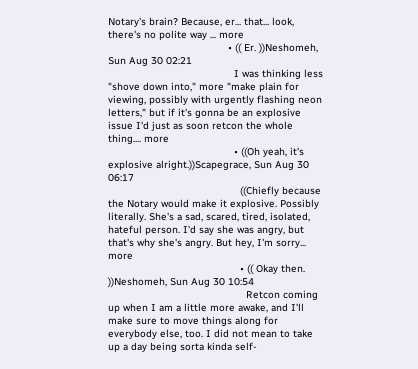Notary's brain? Because, er... that... look, there's no polite way ... more
                                        • (( Er. ))Neshomeh, Sun Aug 30 02:21
                                          I was thinking less "shove down into," more "make plain for viewing, possibly with urgently flashing neon letters," but if it's gonna be an explosive issue I'd just as soon retcon the whole thing.... more
                                          • ((Oh yeah, it's explosive alright.))Scapegrace, Sun Aug 30 06:17
                                            ((Chiefly because the Notary would make it explosive. Possibly literally. She's a sad, scared, tired, isolated, hateful person. I'd say she was angry, but that's why she's angry. But hey, I'm sorry... more
                                            • (( Okay then. ))Neshomeh, Sun Aug 30 10:54
                                              Retcon coming up when I am a little more awake, and I'll make sure to move things along for everybody else, too. I did not mean to take up a day being sorta kinda self-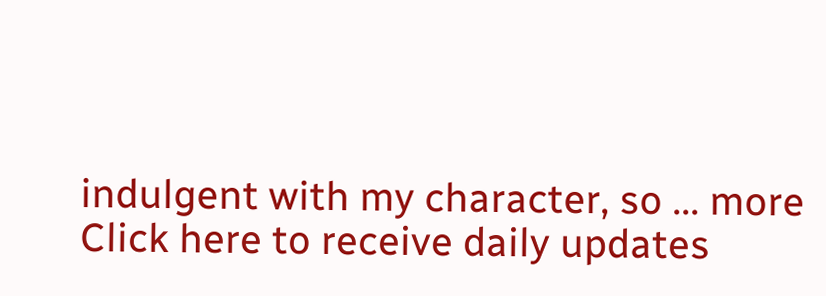indulgent with my character, so ... more
Click here to receive daily updates